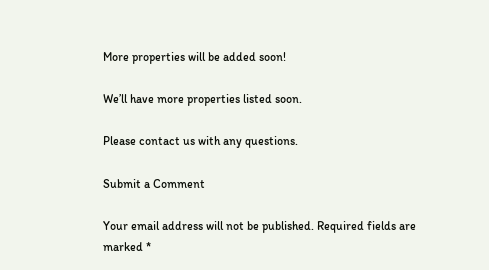More properties will be added soon!

We’ll have more properties listed soon.

Please contact us with any questions.

Submit a Comment

Your email address will not be published. Required fields are marked *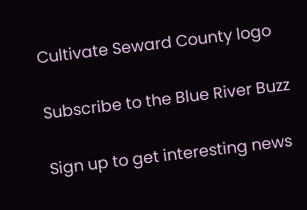Cultivate Seward County logo

Subscribe to the Blue River Buzz

Sign up to get interesting news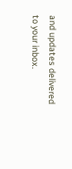and updates delivered to your inbox.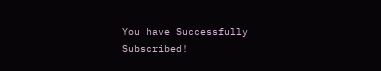You have Successfully Subscribed!